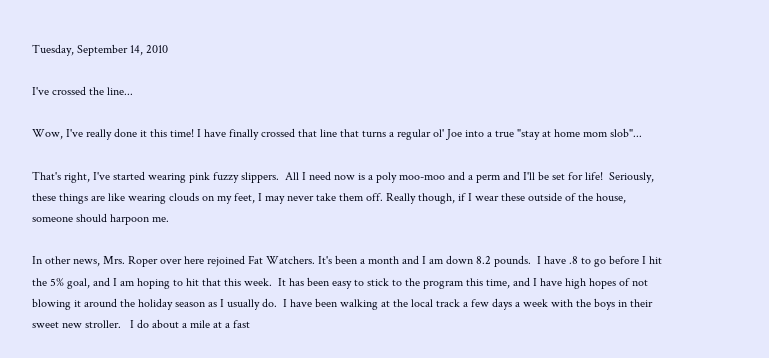Tuesday, September 14, 2010

I've crossed the line...

Wow, I've really done it this time! I have finally crossed that line that turns a regular ol' Joe into a true "stay at home mom slob"...

That's right, I've started wearing pink fuzzy slippers.  All I need now is a poly moo-moo and a perm and I'll be set for life!  Seriously, these things are like wearing clouds on my feet, I may never take them off. Really though, if I wear these outside of the house, someone should harpoon me.

In other news, Mrs. Roper over here rejoined Fat Watchers. It's been a month and I am down 8.2 pounds.  I have .8 to go before I hit the 5% goal, and I am hoping to hit that this week.  It has been easy to stick to the program this time, and I have high hopes of not blowing it around the holiday season as I usually do.  I have been walking at the local track a few days a week with the boys in their sweet new stroller.   I do about a mile at a fast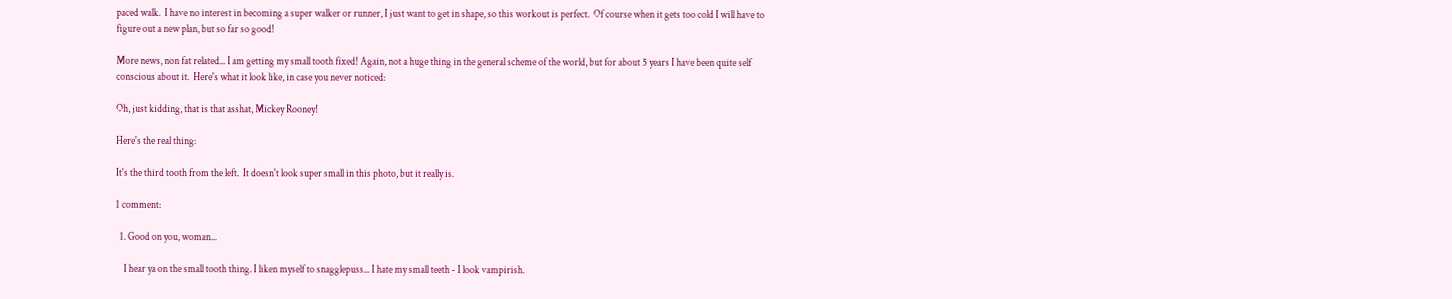paced walk.  I have no interest in becoming a super walker or runner, I just want to get in shape, so this workout is perfect.  Of course when it gets too cold I will have to figure out a new plan, but so far so good!

More news, non fat related... I am getting my small tooth fixed! Again, not a huge thing in the general scheme of the world, but for about 5 years I have been quite self conscious about it.  Here's what it look like, in case you never noticed:

Oh, just kidding, that is that asshat, Mickey Rooney!

Here's the real thing:

It's the third tooth from the left.  It doesn't look super small in this photo, but it really is.

1 comment:

  1. Good on you, woman...

    I hear ya on the small tooth thing. I liken myself to snagglepuss... I hate my small teeth - I look vampirish.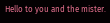Hello to you and the mister.